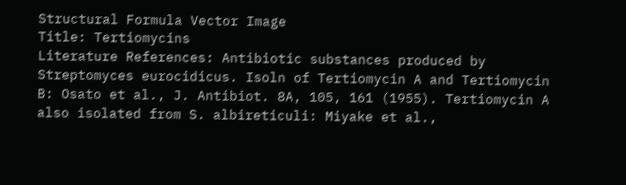Structural Formula Vector Image
Title: Tertiomycins
Literature References: Antibiotic substances produced by Streptomyces eurocidicus. Isoln of Tertiomycin A and Tertiomycin B: Osato et al., J. Antibiot. 8A, 105, 161 (1955). Tertiomycin A also isolated from S. albireticuli: Miyake et al.,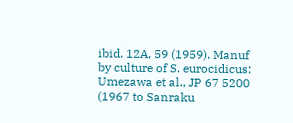ibid. 12A, 59 (1959). Manuf by culture of S. eurocidicus: Umezawa et al., JP 67 5200 (1967 to Sanraku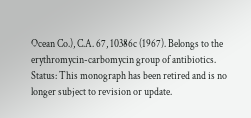Ocean Co.), C.A. 67, 10386c (1967). Belongs to the erythromycin-carbomycin group of antibiotics.
Status: This monograph has been retired and is no longer subject to revision or update.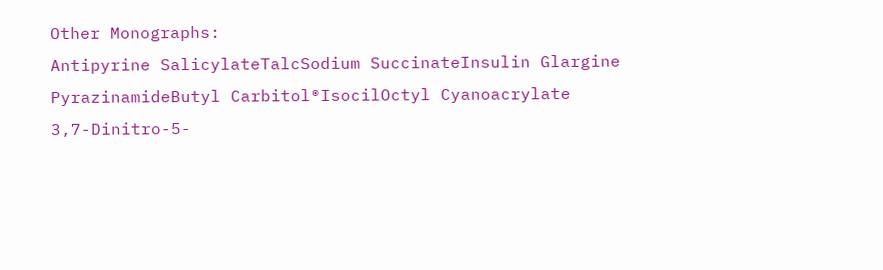Other Monographs:
Antipyrine SalicylateTalcSodium SuccinateInsulin Glargine
PyrazinamideButyl Carbitol®IsocilOctyl Cyanoacrylate
3,7-Dinitro-5-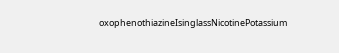oxophenothiazineIsinglassNicotinePotassium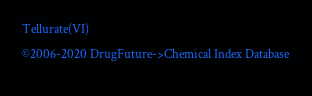Tellurate(VI)
©2006-2020 DrugFuture->Chemical Index Database